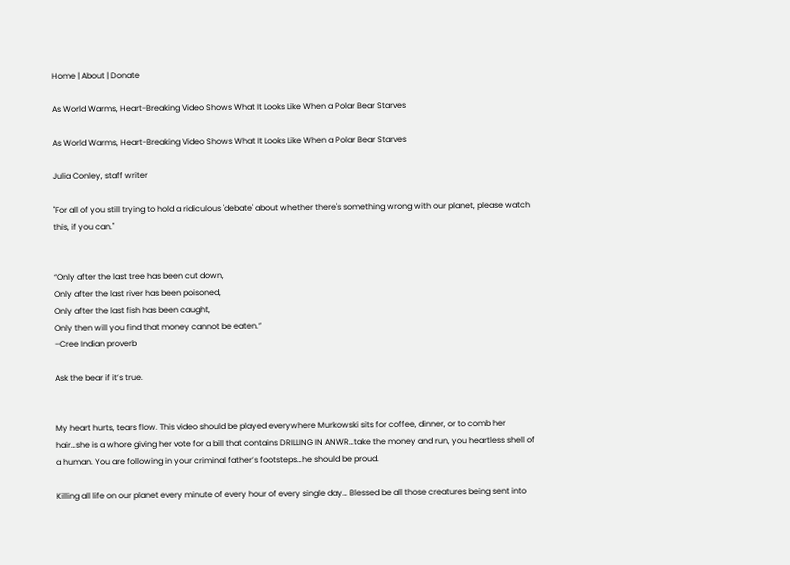Home | About | Donate

As World Warms, Heart-Breaking Video Shows What It Looks Like When a Polar Bear Starves

As World Warms, Heart-Breaking Video Shows What It Looks Like When a Polar Bear Starves

Julia Conley, staff writer

"For all of you still trying to hold a ridiculous 'debate' about whether there's something wrong with our planet, please watch this, if you can."


“Only after the last tree has been cut down,
Only after the last river has been poisoned,
Only after the last fish has been caught,
Only then will you find that money cannot be eaten.”
–Cree Indian proverb

Ask the bear if it’s true.


My heart hurts, tears flow. This video should be played everywhere Murkowski sits for coffee, dinner, or to comb her hair…she is a whore giving her vote for a bill that contains DRILLING IN ANWR…take the money and run, you heartless shell of a human. You are following in your criminal father’s footsteps…he should be proud.

Killing all life on our planet every minute of every hour of every single day… Blessed be all those creatures being sent into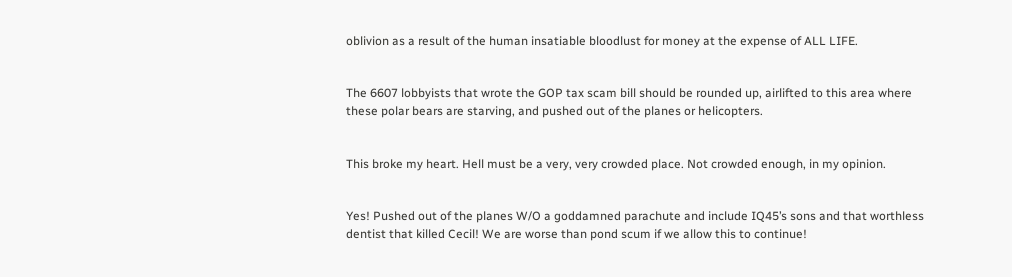oblivion as a result of the human insatiable bloodlust for money at the expense of ALL LIFE.


The 6607 lobbyists that wrote the GOP tax scam bill should be rounded up, airlifted to this area where these polar bears are starving, and pushed out of the planes or helicopters.


This broke my heart. Hell must be a very, very crowded place. Not crowded enough, in my opinion.


Yes! Pushed out of the planes W/O a goddamned parachute and include IQ45’s sons and that worthless dentist that killed Cecil! We are worse than pond scum if we allow this to continue!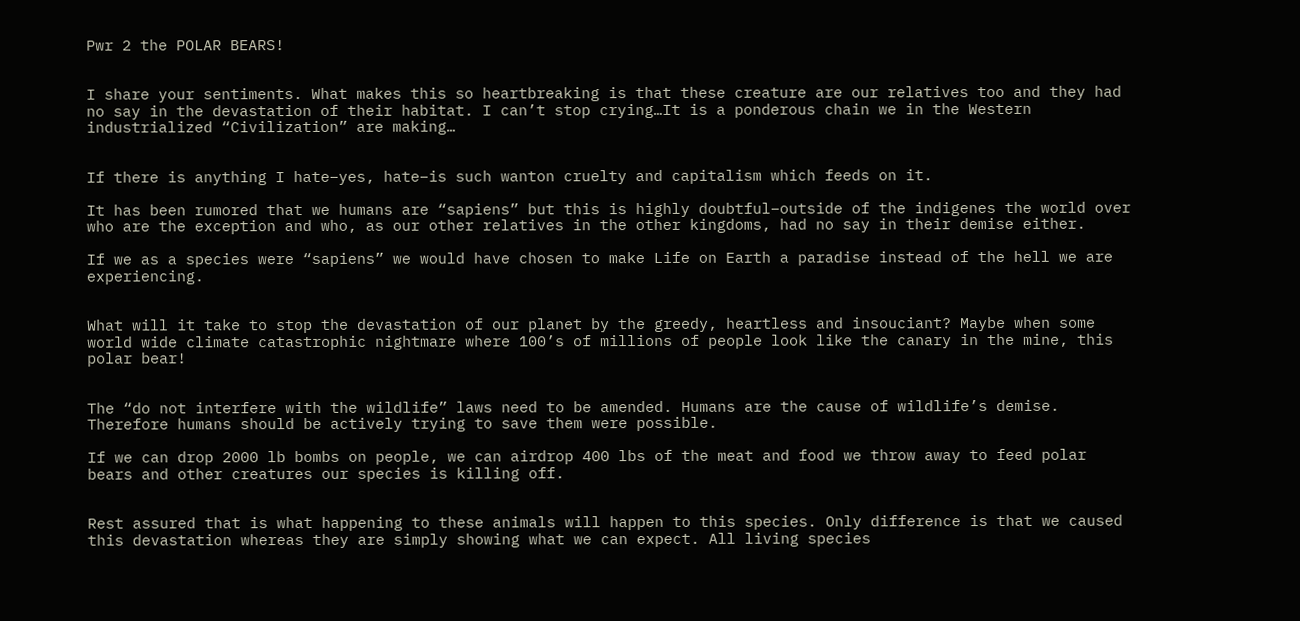Pwr 2 the POLAR BEARS!


I share your sentiments. What makes this so heartbreaking is that these creature are our relatives too and they had no say in the devastation of their habitat. I can’t stop crying…It is a ponderous chain we in the Western industrialized “Civilization” are making…


If there is anything I hate–yes, hate–is such wanton cruelty and capitalism which feeds on it.

It has been rumored that we humans are “sapiens” but this is highly doubtful–outside of the indigenes the world over who are the exception and who, as our other relatives in the other kingdoms, had no say in their demise either.

If we as a species were “sapiens” we would have chosen to make Life on Earth a paradise instead of the hell we are experiencing.


What will it take to stop the devastation of our planet by the greedy, heartless and insouciant? Maybe when some world wide climate catastrophic nightmare where 100’s of millions of people look like the canary in the mine, this polar bear!


The “do not interfere with the wildlife” laws need to be amended. Humans are the cause of wildlife’s demise. Therefore humans should be actively trying to save them were possible.

If we can drop 2000 lb bombs on people, we can airdrop 400 lbs of the meat and food we throw away to feed polar bears and other creatures our species is killing off.


Rest assured that is what happening to these animals will happen to this species. Only difference is that we caused this devastation whereas they are simply showing what we can expect. All living species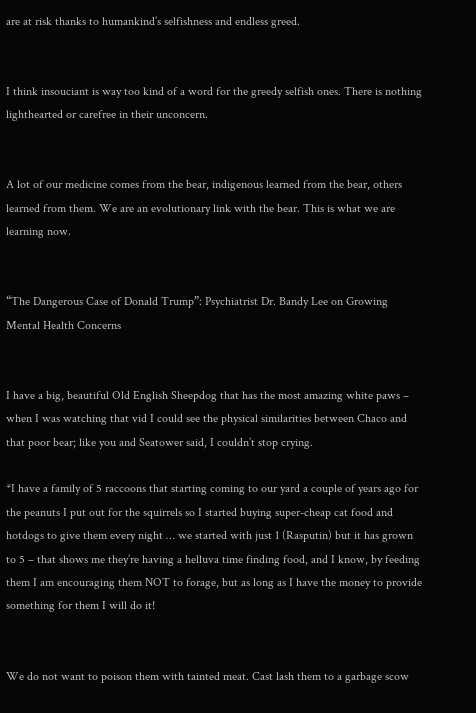are at risk thanks to humankind’s selfishness and endless greed.


I think insouciant is way too kind of a word for the greedy selfish ones. There is nothing lighthearted or carefree in their unconcern.


A lot of our medicine comes from the bear, indigenous learned from the bear, others learned from them. We are an evolutionary link with the bear. This is what we are learning now.


“The Dangerous Case of Donald Trump”: Psychiatrist Dr. Bandy Lee on Growing Mental Health Concerns


I have a big, beautiful Old English Sheepdog that has the most amazing white paws – when I was watching that vid I could see the physical similarities between Chaco and that poor bear; like you and Seatower said, I couldn’t stop crying.

*I have a family of 5 raccoons that starting coming to our yard a couple of years ago for the peanuts I put out for the squirrels so I started buying super-cheap cat food and hotdogs to give them every night … we started with just 1 (Rasputin) but it has grown to 5 – that shows me they’re having a helluva time finding food, and I know, by feeding them I am encouraging them NOT to forage, but as long as I have the money to provide something for them I will do it!


We do not want to poison them with tainted meat. Cast lash them to a garbage scow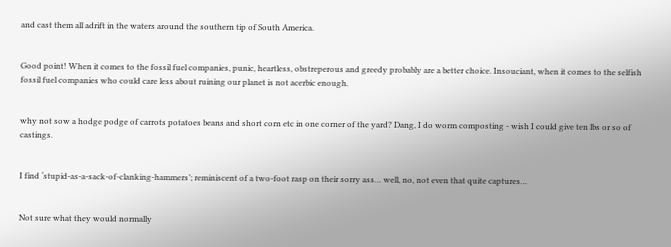and cast them all adrift in the waters around the southern tip of South America.


Good point! When it comes to the fossil fuel companies, punic, heartless, obstreperous and greedy probably are a better choice. Insouciant, when it comes to the selfish fossil fuel companies who could care less about ruining our planet is not acerbic enough.


why not sow a hodge podge of carrots potatoes beans and short corn etc in one corner of the yard? Dang, I do worm composting - wish I could give ten lbs or so of castings.


I find ‘stupid-as-a-sack-of-clanking-hammers’; reminiscent of a two-foot rasp on their sorry ass… well, no, not even that quite captures…


Not sure what they would normally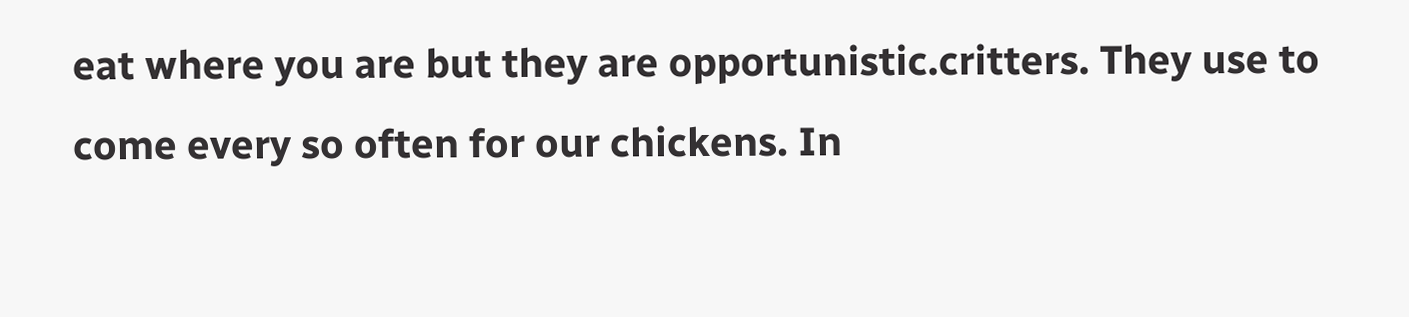eat where you are but they are opportunistic.critters. They use to come every so often for our chickens. In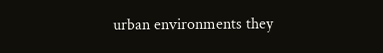urban environments they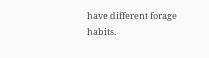have different forage habits.